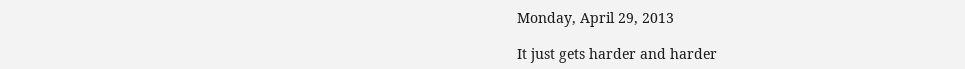Monday, April 29, 2013

It just gets harder and harder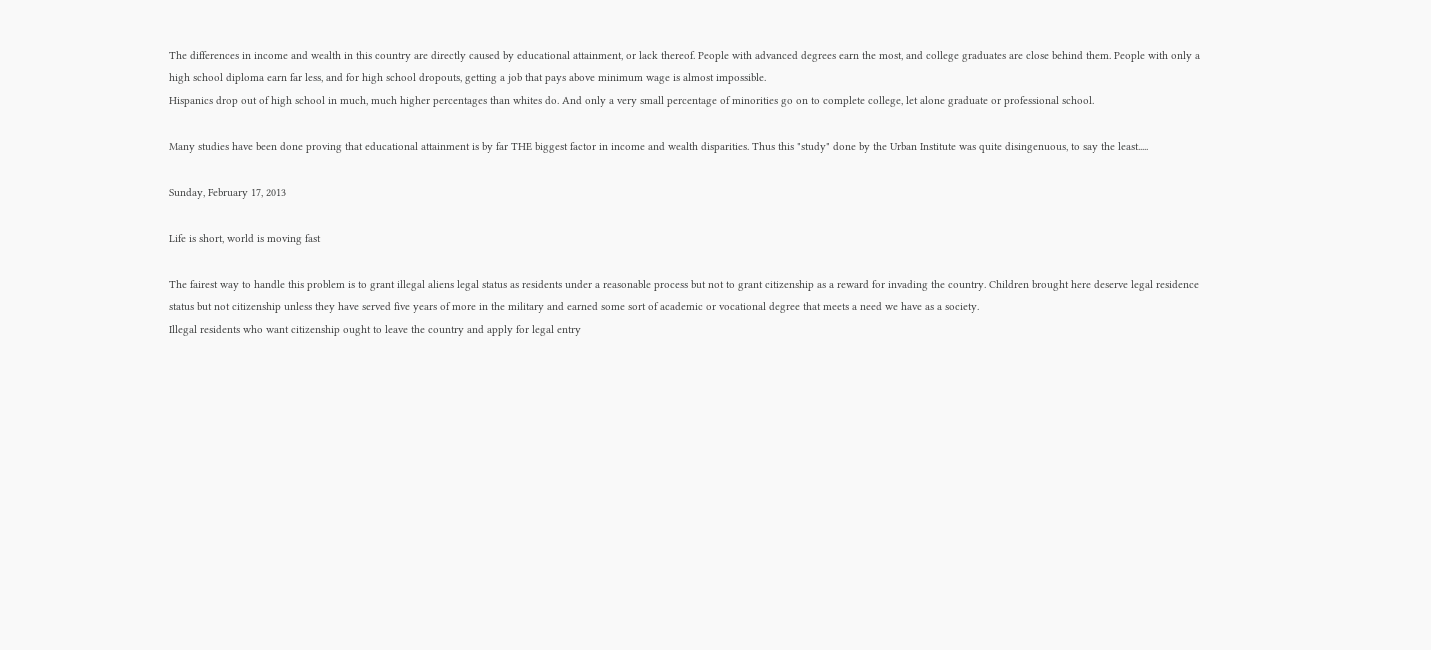The differences in income and wealth in this country are directly caused by educational attainment, or lack thereof. People with advanced degrees earn the most, and college graduates are close behind them. People with only a high school diploma earn far less, and for high school dropouts, getting a job that pays above minimum wage is almost impossible.
Hispanics drop out of high school in much, much higher percentages than whites do. And only a very small percentage of minorities go on to complete college, let alone graduate or professional school.

Many studies have been done proving that educational attainment is by far THE biggest factor in income and wealth disparities. Thus this "study" done by the Urban Institute was quite disingenuous, to say the least.....

Sunday, February 17, 2013

Life is short, world is moving fast

The fairest way to handle this problem is to grant illegal aliens legal status as residents under a reasonable process but not to grant citizenship as a reward for invading the country. Children brought here deserve legal residence status but not citizenship unless they have served five years of more in the military and earned some sort of academic or vocational degree that meets a need we have as a society.
Illegal residents who want citizenship ought to leave the country and apply for legal entry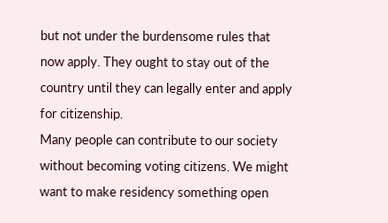but not under the burdensome rules that now apply. They ought to stay out of the country until they can legally enter and apply for citizenship.
Many people can contribute to our society without becoming voting citizens. We might want to make residency something open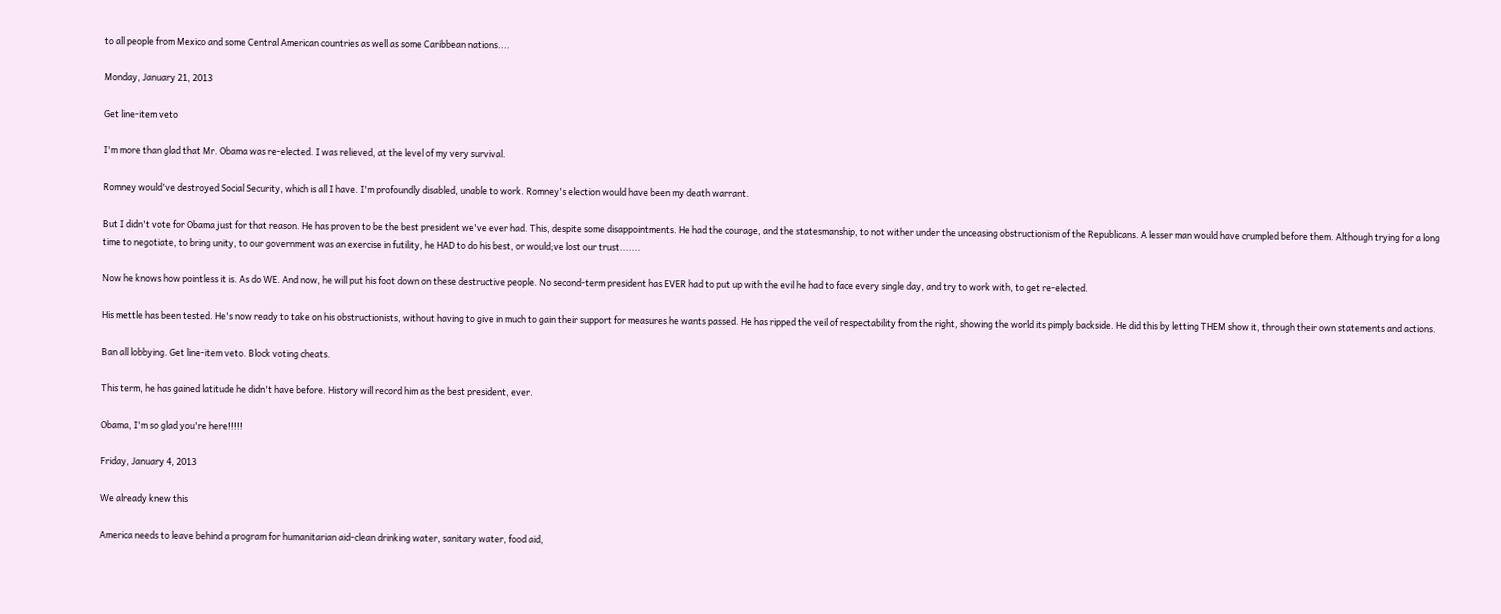to all people from Mexico and some Central American countries as well as some Caribbean nations....

Monday, January 21, 2013

Get line-item veto

I'm more than glad that Mr. Obama was re-elected. I was relieved, at the level of my very survival.

Romney would've destroyed Social Security, which is all I have. I'm profoundly disabled, unable to work. Romney's election would have been my death warrant.

But I didn't vote for Obama just for that reason. He has proven to be the best president we've ever had. This, despite some disappointments. He had the courage, and the statesmanship, to not wither under the unceasing obstructionism of the Republicans. A lesser man would have crumpled before them. Although trying for a long time to negotiate, to bring unity, to our government was an exercise in futility, he HAD to do his best, or would;ve lost our trust.......

Now he knows how pointless it is. As do WE. And now, he will put his foot down on these destructive people. No second-term president has EVER had to put up with the evil he had to face every single day, and try to work with, to get re-elected.

His mettle has been tested. He's now ready to take on his obstructionists, without having to give in much to gain their support for measures he wants passed. He has ripped the veil of respectability from the right, showing the world its pimply backside. He did this by letting THEM show it, through their own statements and actions.

Ban all lobbying. Get line-item veto. Block voting cheats.

This term, he has gained latitude he didn't have before. History will record him as the best president, ever.

Obama, I'm so glad you're here!!!!!

Friday, January 4, 2013

We already knew this

America needs to leave behind a program for humanitarian aid-clean drinking water, sanitary water, food aid,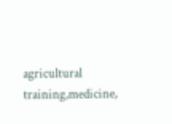agricultural training,medicine,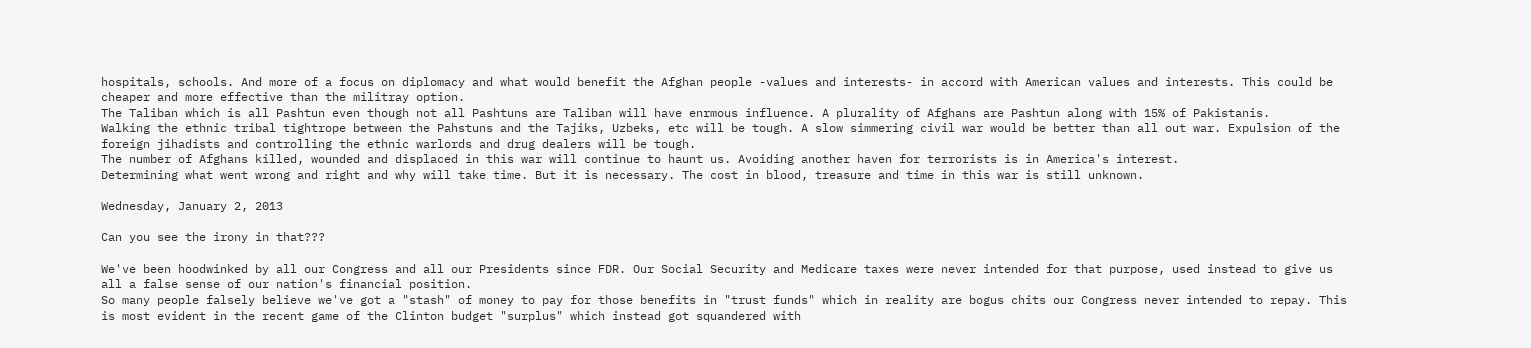hospitals, schools. And more of a focus on diplomacy and what would benefit the Afghan people -values and interests- in accord with American values and interests. This could be cheaper and more effective than the militray option.
The Taliban which is all Pashtun even though not all Pashtuns are Taliban will have enrmous influence. A plurality of Afghans are Pashtun along with 15% of Pakistanis.
Walking the ethnic tribal tightrope between the Pahstuns and the Tajiks, Uzbeks, etc will be tough. A slow simmering civil war would be better than all out war. Expulsion of the foreign jihadists and controlling the ethnic warlords and drug dealers will be tough.
The number of Afghans killed, wounded and displaced in this war will continue to haunt us. Avoiding another haven for terrorists is in America's interest.
Determining what went wrong and right and why will take time. But it is necessary. The cost in blood, treasure and time in this war is still unknown.

Wednesday, January 2, 2013

Can you see the irony in that???

We've been hoodwinked by all our Congress and all our Presidents since FDR. Our Social Security and Medicare taxes were never intended for that purpose, used instead to give us all a false sense of our nation's financial position.
So many people falsely believe we've got a "stash" of money to pay for those benefits in "trust funds" which in reality are bogus chits our Congress never intended to repay. This is most evident in the recent game of the Clinton budget "surplus" which instead got squandered with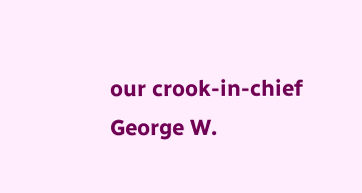our crook-in-chief George W.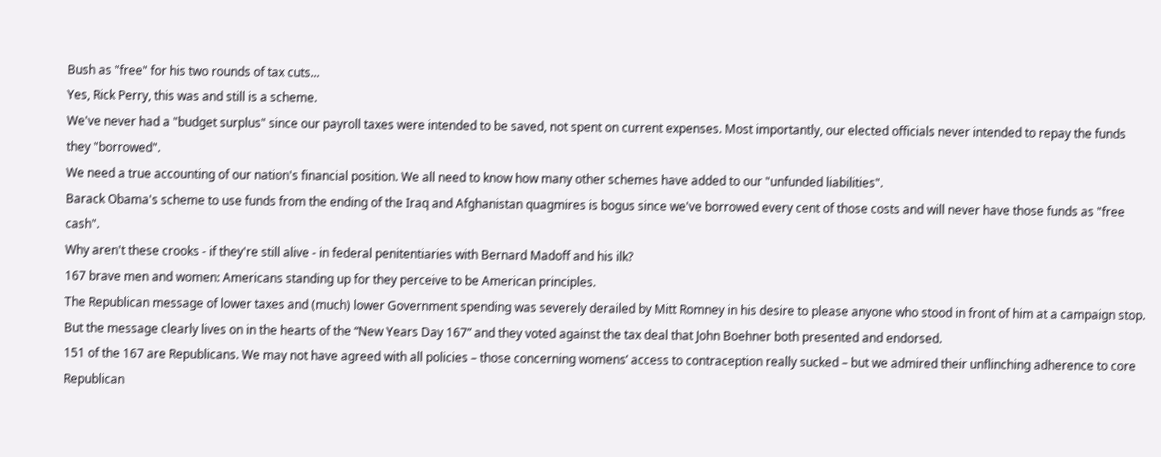Bush as "free" for his two rounds of tax cuts...
Yes, Rick Perry, this was and still is a scheme.
We've never had a "budget surplus" since our payroll taxes were intended to be saved, not spent on current expenses. Most importantly, our elected officials never intended to repay the funds they "borrowed".
We need a true accounting of our nation's financial position. We all need to know how many other schemes have added to our "unfunded liabilities".
Barack Obama's scheme to use funds from the ending of the Iraq and Afghanistan quagmires is bogus since we've borrowed every cent of those costs and will never have those funds as "free cash".
Why aren't these crooks - if they're still alive - in federal penitentiaries with Bernard Madoff and his ilk?
167 brave men and women: Americans standing up for they perceive to be American principles.
The Republican message of lower taxes and (much) lower Government spending was severely derailed by Mitt Romney in his desire to please anyone who stood in front of him at a campaign stop.
But the message clearly lives on in the hearts of the “New Years Day 167” and they voted against the tax deal that John Boehner both presented and endorsed.
151 of the 167 are Republicans. We may not have agreed with all policies – those concerning womens’ access to contraception really sucked – but we admired their unflinching adherence to core Republican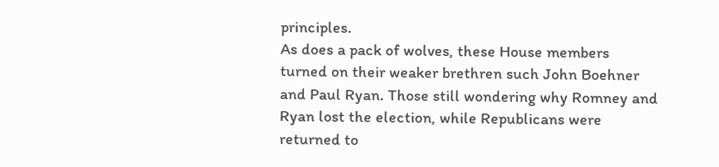principles.
As does a pack of wolves, these House members turned on their weaker brethren such John Boehner and Paul Ryan. Those still wondering why Romney and Ryan lost the election, while Republicans were returned to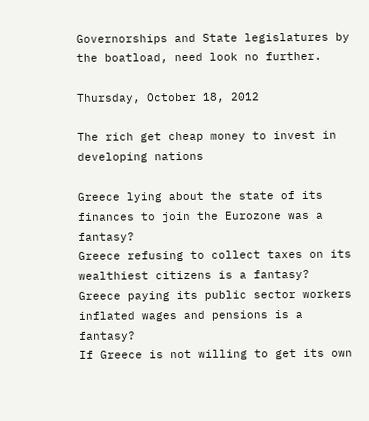Governorships and State legislatures by the boatload, need look no further.

Thursday, October 18, 2012

The rich get cheap money to invest in developing nations

Greece lying about the state of its finances to join the Eurozone was a fantasy?
Greece refusing to collect taxes on its wealthiest citizens is a fantasy?
Greece paying its public sector workers inflated wages and pensions is a fantasy?
If Greece is not willing to get its own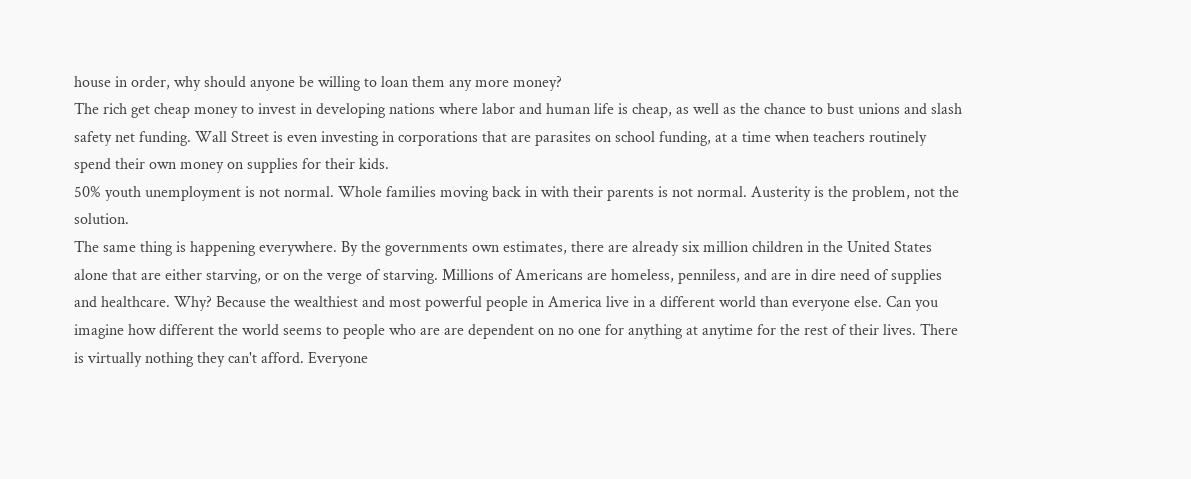house in order, why should anyone be willing to loan them any more money?
The rich get cheap money to invest in developing nations where labor and human life is cheap, as well as the chance to bust unions and slash safety net funding. Wall Street is even investing in corporations that are parasites on school funding, at a time when teachers routinely spend their own money on supplies for their kids.
50% youth unemployment is not normal. Whole families moving back in with their parents is not normal. Austerity is the problem, not the solution.
The same thing is happening everywhere. By the governments own estimates, there are already six million children in the United States alone that are either starving, or on the verge of starving. Millions of Americans are homeless, penniless, and are in dire need of supplies and healthcare. Why? Because the wealthiest and most powerful people in America live in a different world than everyone else. Can you imagine how different the world seems to people who are are dependent on no one for anything at anytime for the rest of their lives. There is virtually nothing they can't afford. Everyone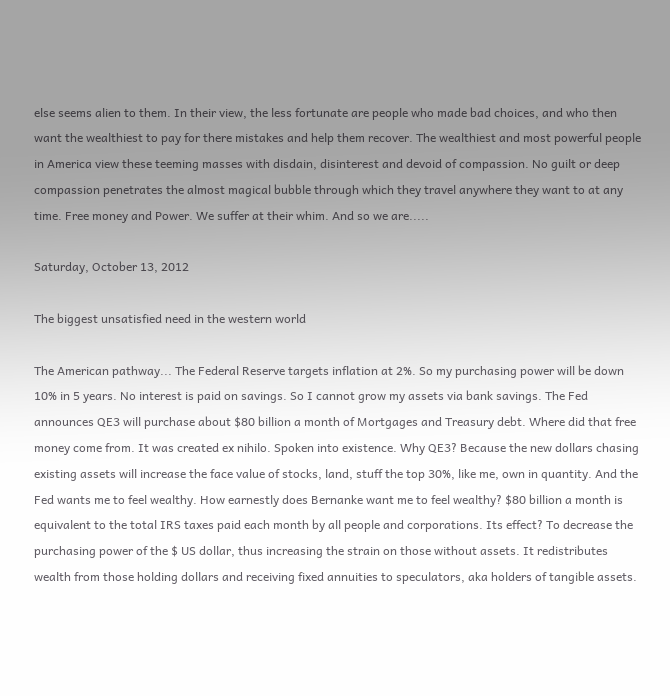else seems alien to them. In their view, the less fortunate are people who made bad choices, and who then want the wealthiest to pay for there mistakes and help them recover. The wealthiest and most powerful people in America view these teeming masses with disdain, disinterest and devoid of compassion. No guilt or deep compassion penetrates the almost magical bubble through which they travel anywhere they want to at any time. Free money and Power. We suffer at their whim. And so we are.....

Saturday, October 13, 2012

The biggest unsatisfied need in the western world

The American pathway... The Federal Reserve targets inflation at 2%. So my purchasing power will be down 10% in 5 years. No interest is paid on savings. So I cannot grow my assets via bank savings. The Fed announces QE3 will purchase about $80 billion a month of Mortgages and Treasury debt. Where did that free money come from. It was created ex nihilo. Spoken into existence. Why QE3? Because the new dollars chasing existing assets will increase the face value of stocks, land, stuff the top 30%, like me, own in quantity. And the Fed wants me to feel wealthy. How earnestly does Bernanke want me to feel wealthy? $80 billion a month is equivalent to the total IRS taxes paid each month by all people and corporations. Its effect? To decrease the purchasing power of the $ US dollar, thus increasing the strain on those without assets. It redistributes wealth from those holding dollars and receiving fixed annuities to speculators, aka holders of tangible assets.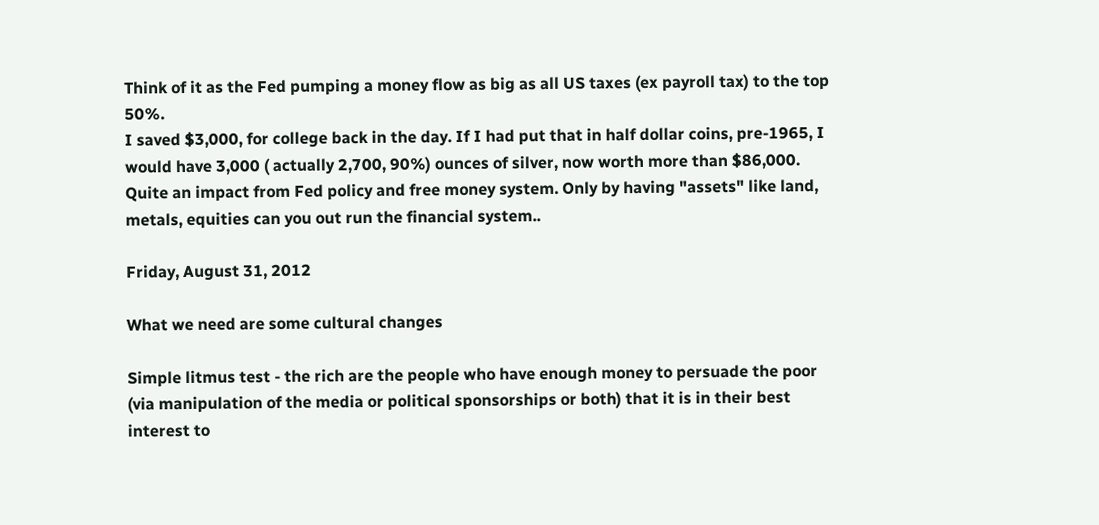Think of it as the Fed pumping a money flow as big as all US taxes (ex payroll tax) to the top 50%.
I saved $3,000, for college back in the day. If I had put that in half dollar coins, pre-1965, I would have 3,000 ( actually 2,700, 90%) ounces of silver, now worth more than $86,000. Quite an impact from Fed policy and free money system. Only by having "assets" like land, metals, equities can you out run the financial system..

Friday, August 31, 2012

What we need are some cultural changes

Simple litmus test - the rich are the people who have enough money to persuade the poor (via manipulation of the media or political sponsorships or both) that it is in their best interest to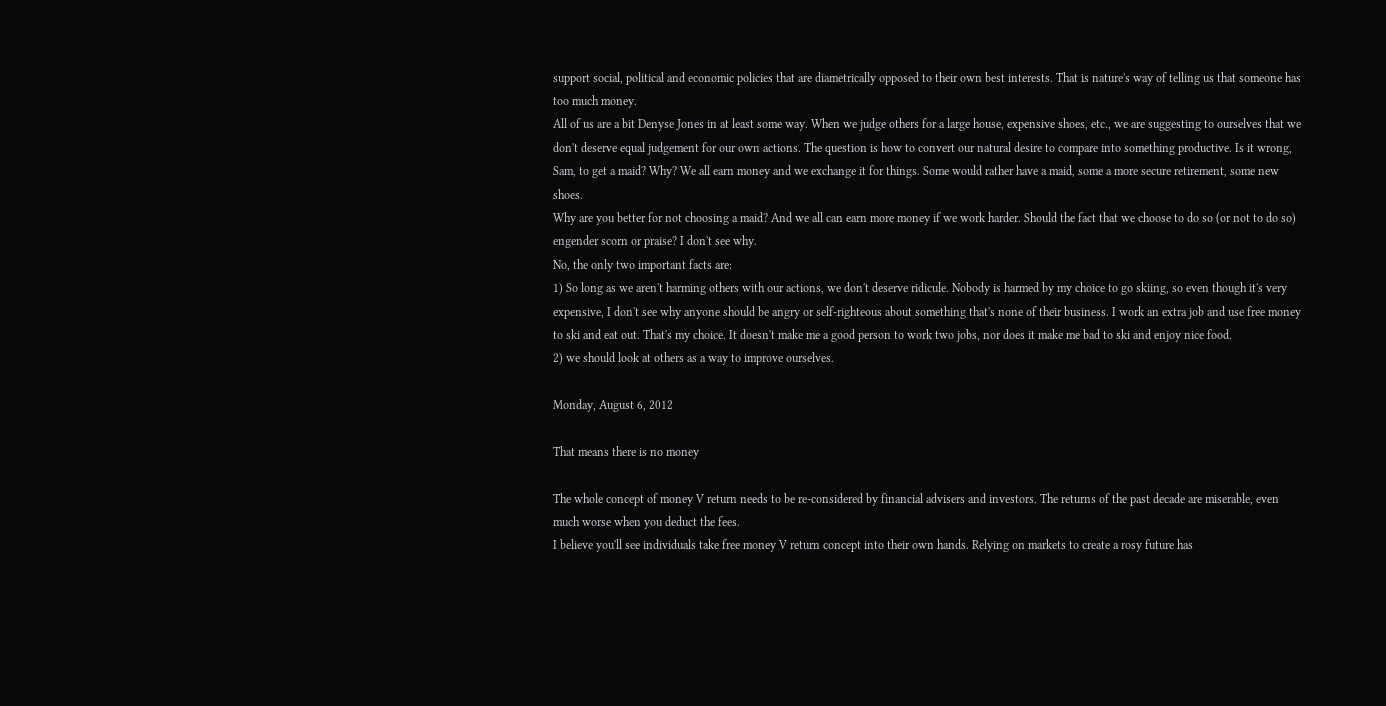support social, political and economic policies that are diametrically opposed to their own best interests. That is nature's way of telling us that someone has too much money.
All of us are a bit Denyse Jones in at least some way. When we judge others for a large house, expensive shoes, etc., we are suggesting to ourselves that we don't deserve equal judgement for our own actions. The question is how to convert our natural desire to compare into something productive. Is it wrong, Sam, to get a maid? Why? We all earn money and we exchange it for things. Some would rather have a maid, some a more secure retirement, some new shoes.
Why are you better for not choosing a maid? And we all can earn more money if we work harder. Should the fact that we choose to do so (or not to do so) engender scorn or praise? I don't see why.
No, the only two important facts are:
1) So long as we aren't harming others with our actions, we don't deserve ridicule. Nobody is harmed by my choice to go skiing, so even though it's very expensive, I don't see why anyone should be angry or self-righteous about something that's none of their business. I work an extra job and use free money to ski and eat out. That's my choice. It doesn't make me a good person to work two jobs, nor does it make me bad to ski and enjoy nice food.
2) we should look at others as a way to improve ourselves.

Monday, August 6, 2012

That means there is no money

The whole concept of money V return needs to be re-considered by financial advisers and investors. The returns of the past decade are miserable, even much worse when you deduct the fees.
I believe you'll see individuals take free money V return concept into their own hands. Relying on markets to create a rosy future has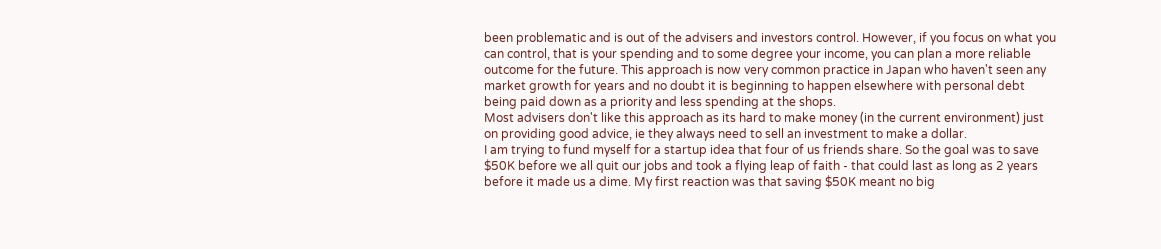been problematic and is out of the advisers and investors control. However, if you focus on what you can control, that is your spending and to some degree your income, you can plan a more reliable outcome for the future. This approach is now very common practice in Japan who haven't seen any market growth for years and no doubt it is beginning to happen elsewhere with personal debt being paid down as a priority and less spending at the shops.
Most advisers don't like this approach as its hard to make money (in the current environment) just on providing good advice, ie they always need to sell an investment to make a dollar.
I am trying to fund myself for a startup idea that four of us friends share. So the goal was to save $50K before we all quit our jobs and took a flying leap of faith - that could last as long as 2 years before it made us a dime. My first reaction was that saving $50K meant no big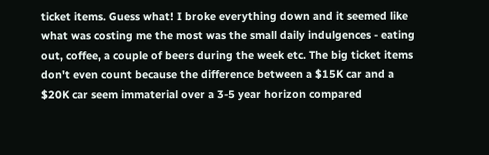ticket items. Guess what! I broke everything down and it seemed like what was costing me the most was the small daily indulgences - eating out, coffee, a couple of beers during the week etc. The big ticket items don't even count because the difference between a $15K car and a $20K car seem immaterial over a 3-5 year horizon compared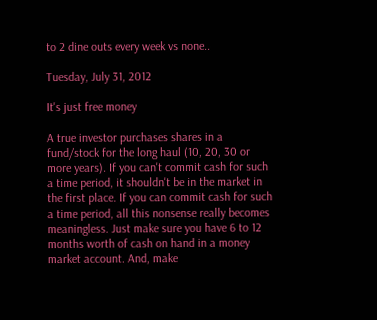to 2 dine outs every week vs none..

Tuesday, July 31, 2012

It's just free money

A true investor purchases shares in a fund/stock for the long haul (10, 20, 30 or more years). If you can't commit cash for such a time period, it shouldn't be in the market in the first place. If you can commit cash for such a time period, all this nonsense really becomes meaningless. Just make sure you have 6 to 12 months worth of cash on hand in a money market account. And, make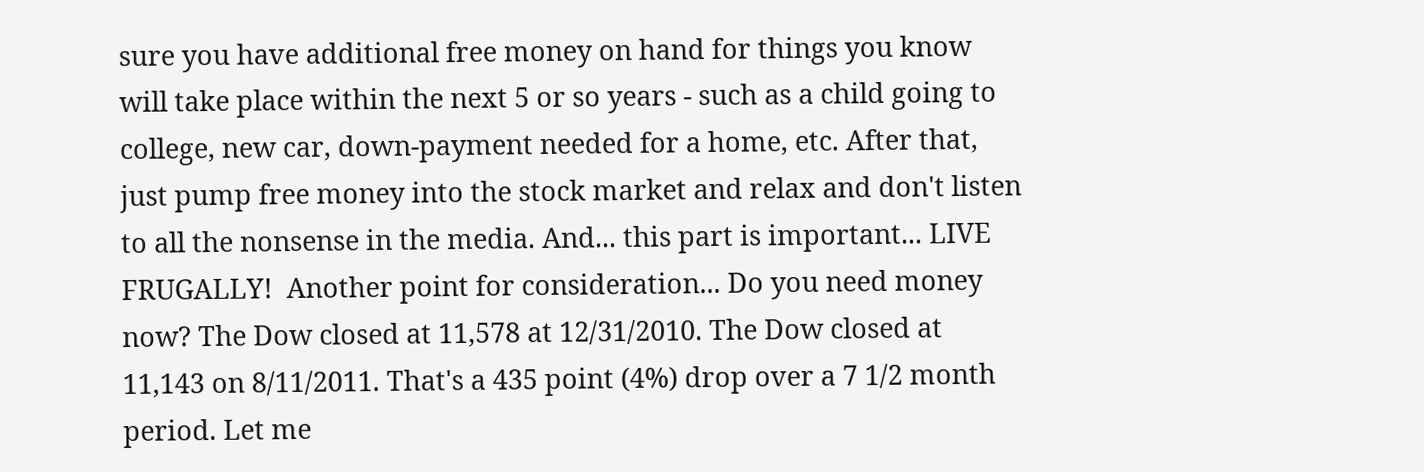sure you have additional free money on hand for things you know will take place within the next 5 or so years - such as a child going to college, new car, down-payment needed for a home, etc. After that, just pump free money into the stock market and relax and don't listen to all the nonsense in the media. And... this part is important... LIVE FRUGALLY!  Another point for consideration... Do you need money now? The Dow closed at 11,578 at 12/31/2010. The Dow closed at 11,143 on 8/11/2011. That's a 435 point (4%) drop over a 7 1/2 month period. Let me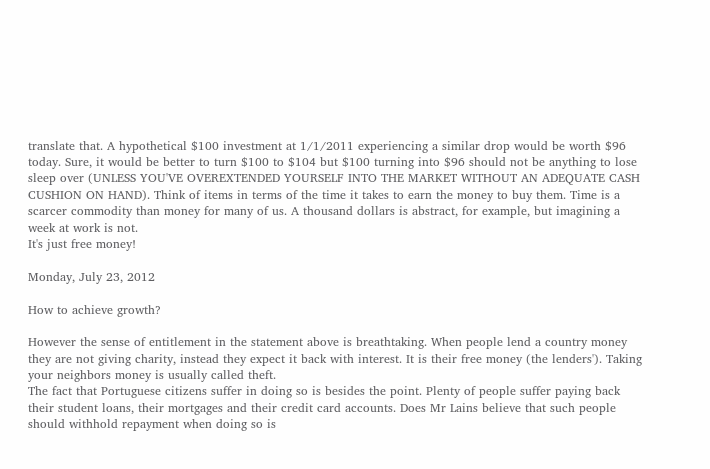translate that. A hypothetical $100 investment at 1/1/2011 experiencing a similar drop would be worth $96 today. Sure, it would be better to turn $100 to $104 but $100 turning into $96 should not be anything to lose sleep over (UNLESS YOU'VE OVEREXTENDED YOURSELF INTO THE MARKET WITHOUT AN ADEQUATE CASH CUSHION ON HAND). Think of items in terms of the time it takes to earn the money to buy them. Time is a scarcer commodity than money for many of us. A thousand dollars is abstract, for example, but imagining a week at work is not.
It's just free money!

Monday, July 23, 2012

How to achieve growth?

However the sense of entitlement in the statement above is breathtaking. When people lend a country money they are not giving charity, instead they expect it back with interest. It is their free money (the lenders'). Taking your neighbors money is usually called theft.
The fact that Portuguese citizens suffer in doing so is besides the point. Plenty of people suffer paying back their student loans, their mortgages and their credit card accounts. Does Mr Lains believe that such people should withhold repayment when doing so is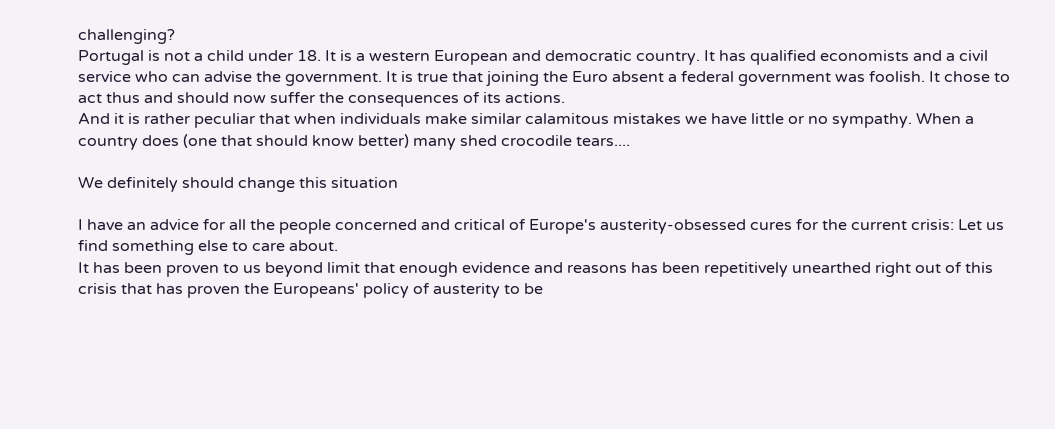challenging?
Portugal is not a child under 18. It is a western European and democratic country. It has qualified economists and a civil service who can advise the government. It is true that joining the Euro absent a federal government was foolish. It chose to act thus and should now suffer the consequences of its actions.
And it is rather peculiar that when individuals make similar calamitous mistakes we have little or no sympathy. When a country does (one that should know better) many shed crocodile tears....

We definitely should change this situation

I have an advice for all the people concerned and critical of Europe's austerity-obsessed cures for the current crisis: Let us find something else to care about.
It has been proven to us beyond limit that enough evidence and reasons has been repetitively unearthed right out of this crisis that has proven the Europeans' policy of austerity to be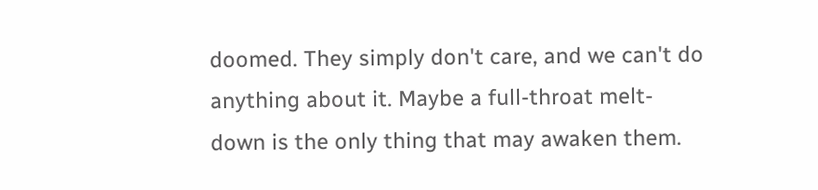doomed. They simply don't care, and we can't do anything about it. Maybe a full-throat melt-down is the only thing that may awaken them.